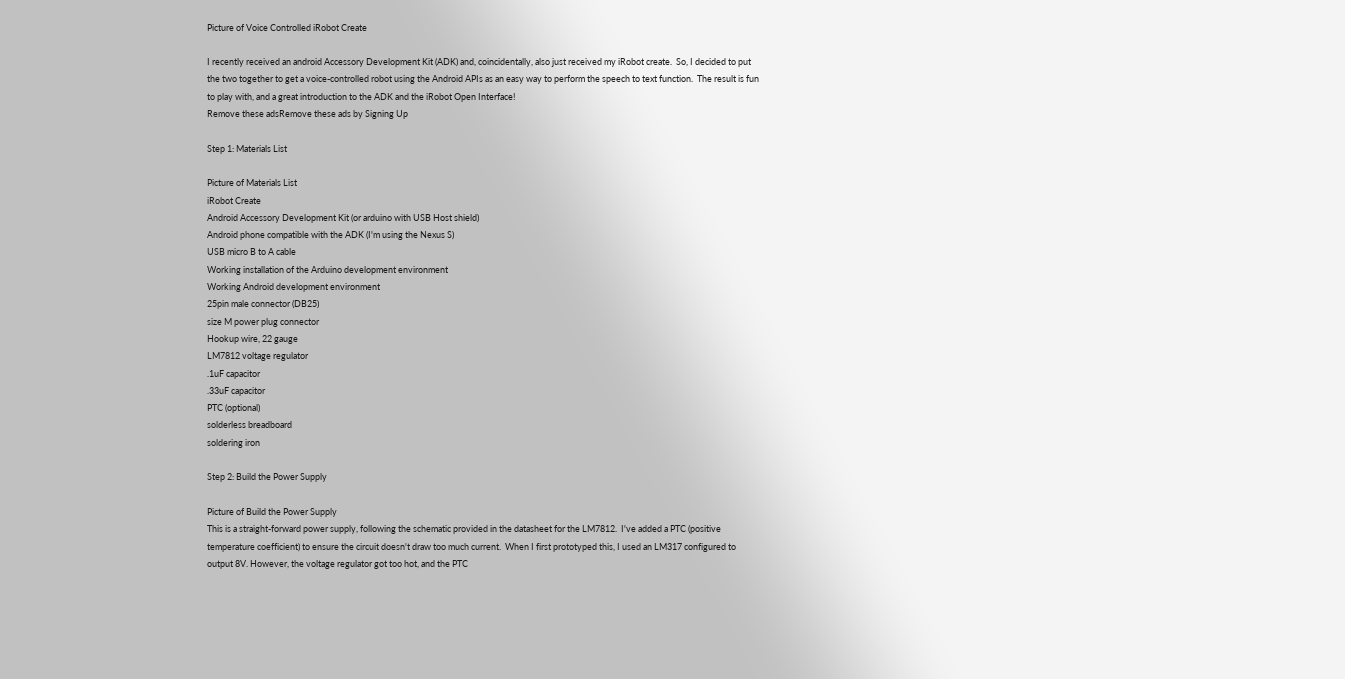Picture of Voice Controlled iRobot Create

I recently received an android Accessory Development Kit (ADK) and, coincidentally, also just received my iRobot create.  So, I decided to put the two together to get a voice-controlled robot using the Android APIs as an easy way to perform the speech to text function.  The result is fun to play with, and a great introduction to the ADK and the iRobot Open Interface!
Remove these adsRemove these ads by Signing Up

Step 1: Materials List

Picture of Materials List
iRobot Create
Android Accessory Development Kit (or arduino with USB Host shield)
Android phone compatible with the ADK (I'm using the Nexus S)
USB micro B to A cable
Working installation of the Arduino development environment
Working Android development environment
25pin male connector (DB25)
size M power plug connector
Hookup wire, 22 gauge
LM7812 voltage regulator
.1uF capacitor
.33uF capacitor
PTC (optional)
solderless breadboard
soldering iron

Step 2: Build the Power Supply

Picture of Build the Power Supply
This is a straight-forward power supply, following the schematic provided in the datasheet for the LM7812.  I've added a PTC (positive temperature coefficient) to ensure the circuit doesn't draw too much current.  When I first prototyped this, I used an LM317 configured to output 8V. However, the voltage regulator got too hot, and the PTC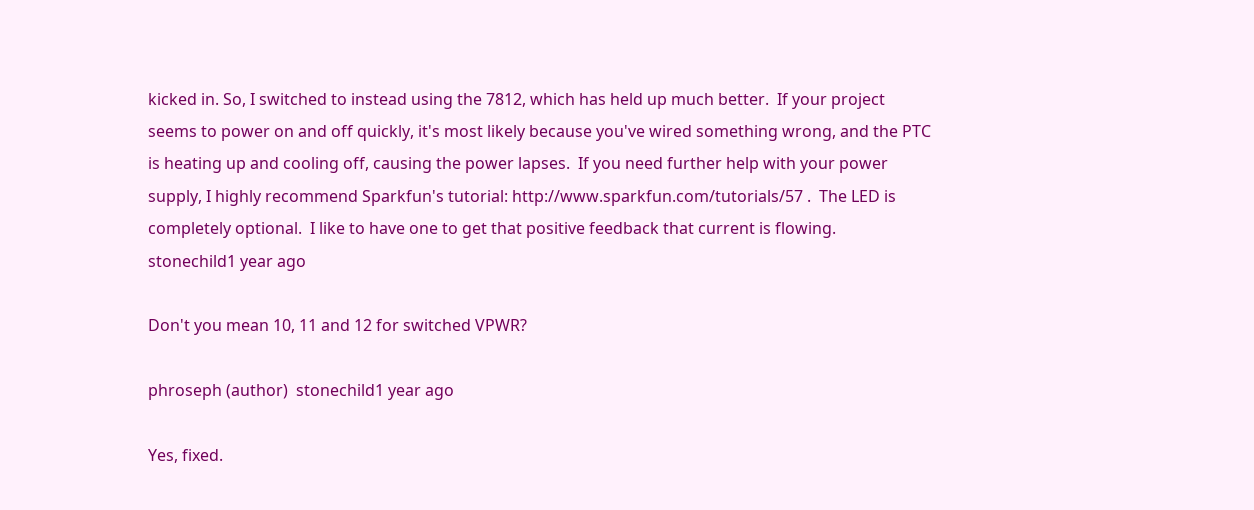kicked in. So, I switched to instead using the 7812, which has held up much better.  If your project seems to power on and off quickly, it's most likely because you've wired something wrong, and the PTC is heating up and cooling off, causing the power lapses.  If you need further help with your power supply, I highly recommend Sparkfun's tutorial: http://www.sparkfun.com/tutorials/57 .  The LED is completely optional.  I like to have one to get that positive feedback that current is flowing.
stonechild1 year ago

Don't you mean 10, 11 and 12 for switched VPWR?

phroseph (author)  stonechild1 year ago

Yes, fixed.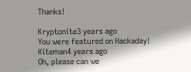Thanks!

Kryptonite3 years ago
You were featured on Hackaday!
Kiteman4 years ago
Oh, please can we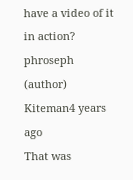have a video of it in action?
phroseph (author)  Kiteman4 years ago
That was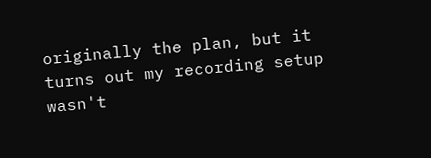originally the plan, but it turns out my recording setup wasn't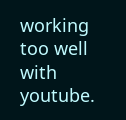working too well with youtube.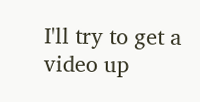I'll try to get a video up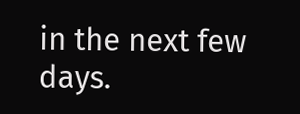in the next few days.